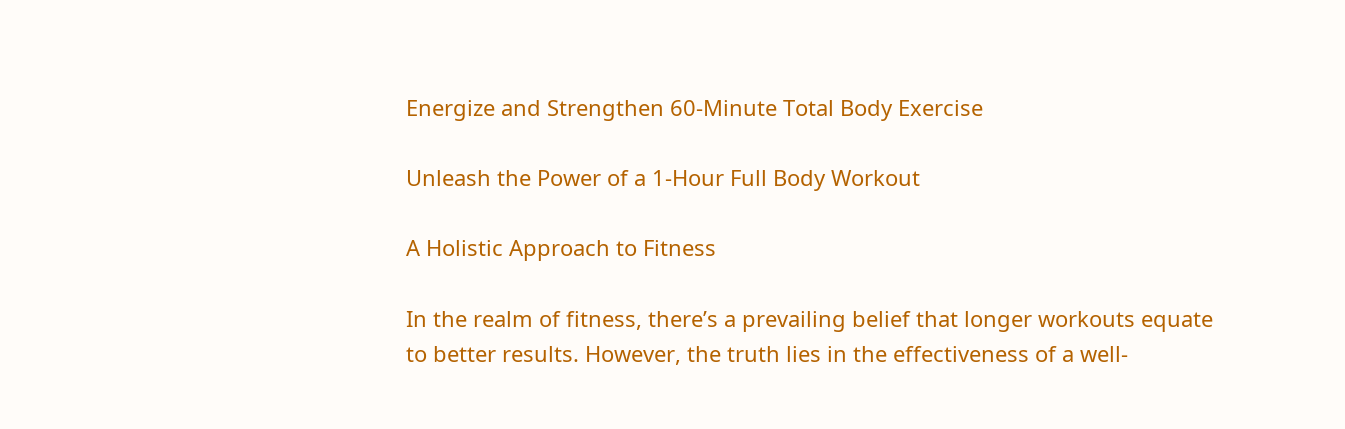Energize and Strengthen 60-Minute Total Body Exercise

Unleash the Power of a 1-Hour Full Body Workout

A Holistic Approach to Fitness

In the realm of fitness, there’s a prevailing belief that longer workouts equate to better results. However, the truth lies in the effectiveness of a well-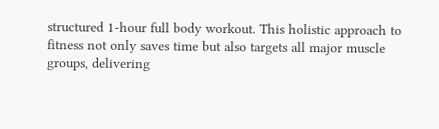structured 1-hour full body workout. This holistic approach to fitness not only saves time but also targets all major muscle groups, delivering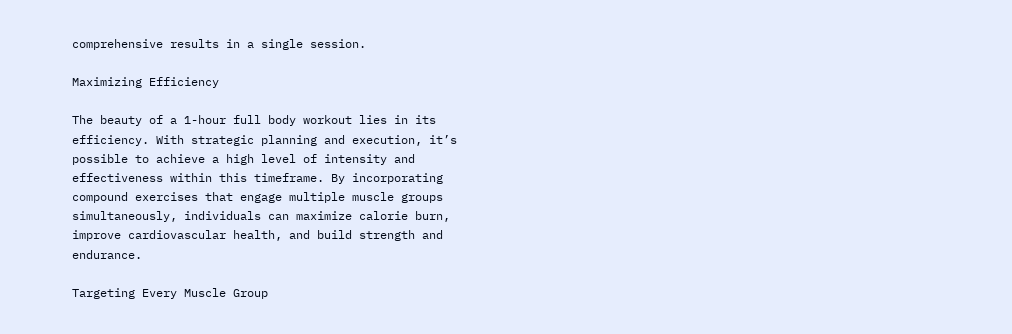comprehensive results in a single session.

Maximizing Efficiency

The beauty of a 1-hour full body workout lies in its efficiency. With strategic planning and execution, it’s possible to achieve a high level of intensity and effectiveness within this timeframe. By incorporating compound exercises that engage multiple muscle groups simultaneously, individuals can maximize calorie burn, improve cardiovascular health, and build strength and endurance.

Targeting Every Muscle Group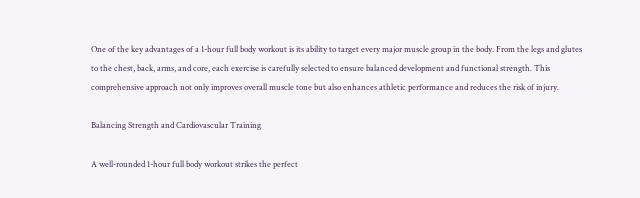One of the key advantages of a 1-hour full body workout is its ability to target every major muscle group in the body. From the legs and glutes to the chest, back, arms, and core, each exercise is carefully selected to ensure balanced development and functional strength. This comprehensive approach not only improves overall muscle tone but also enhances athletic performance and reduces the risk of injury.

Balancing Strength and Cardiovascular Training

A well-rounded 1-hour full body workout strikes the perfect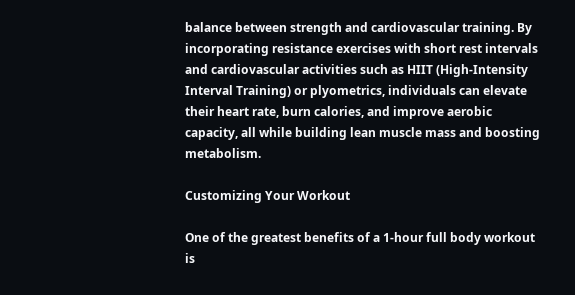balance between strength and cardiovascular training. By incorporating resistance exercises with short rest intervals and cardiovascular activities such as HIIT (High-Intensity Interval Training) or plyometrics, individuals can elevate their heart rate, burn calories, and improve aerobic capacity, all while building lean muscle mass and boosting metabolism.

Customizing Your Workout

One of the greatest benefits of a 1-hour full body workout is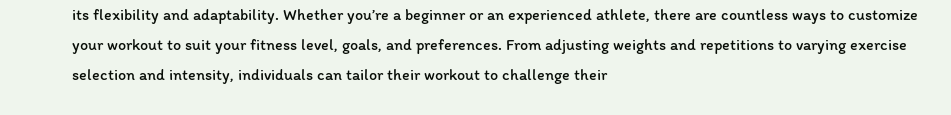its flexibility and adaptability. Whether you’re a beginner or an experienced athlete, there are countless ways to customize your workout to suit your fitness level, goals, and preferences. From adjusting weights and repetitions to varying exercise selection and intensity, individuals can tailor their workout to challenge their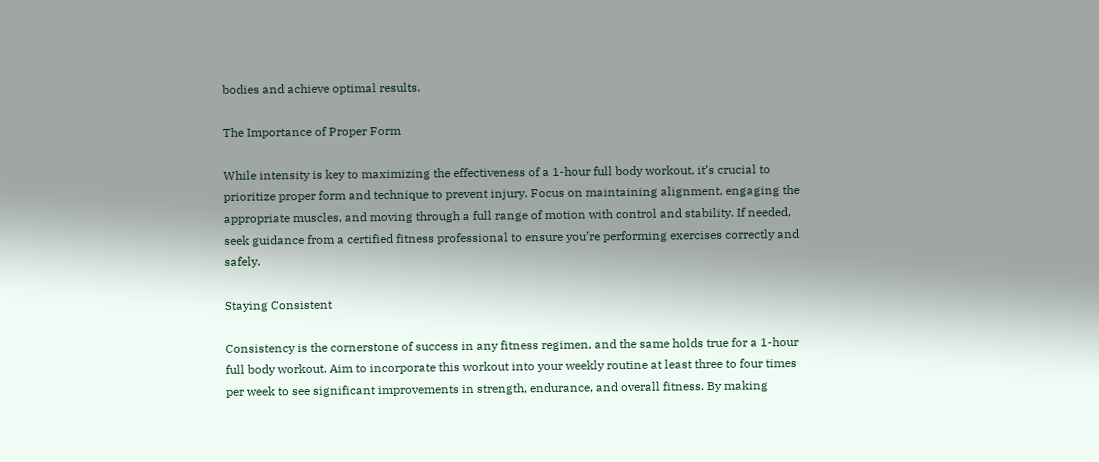bodies and achieve optimal results.

The Importance of Proper Form

While intensity is key to maximizing the effectiveness of a 1-hour full body workout, it’s crucial to prioritize proper form and technique to prevent injury. Focus on maintaining alignment, engaging the appropriate muscles, and moving through a full range of motion with control and stability. If needed, seek guidance from a certified fitness professional to ensure you’re performing exercises correctly and safely.

Staying Consistent

Consistency is the cornerstone of success in any fitness regimen, and the same holds true for a 1-hour full body workout. Aim to incorporate this workout into your weekly routine at least three to four times per week to see significant improvements in strength, endurance, and overall fitness. By making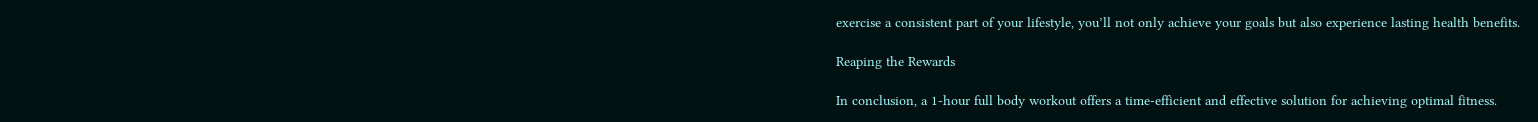exercise a consistent part of your lifestyle, you’ll not only achieve your goals but also experience lasting health benefits.

Reaping the Rewards

In conclusion, a 1-hour full body workout offers a time-efficient and effective solution for achieving optimal fitness.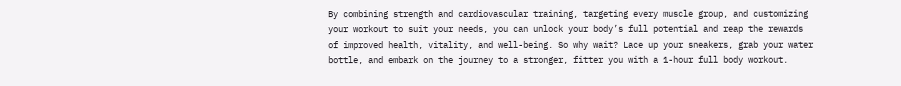By combining strength and cardiovascular training, targeting every muscle group, and customizing your workout to suit your needs, you can unlock your body’s full potential and reap the rewards of improved health, vitality, and well-being. So why wait? Lace up your sneakers, grab your water bottle, and embark on the journey to a stronger, fitter you with a 1-hour full body workout.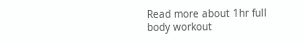Read more about 1hr full body workout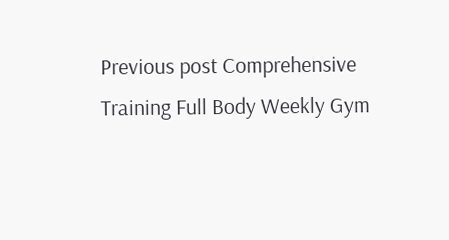Previous post Comprehensive Training Full Body Weekly Gym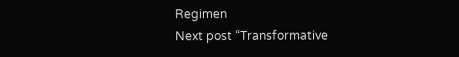Regimen
Next post “Transformative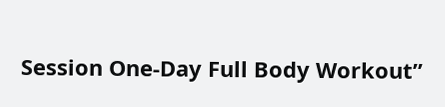Session One-Day Full Body Workout”